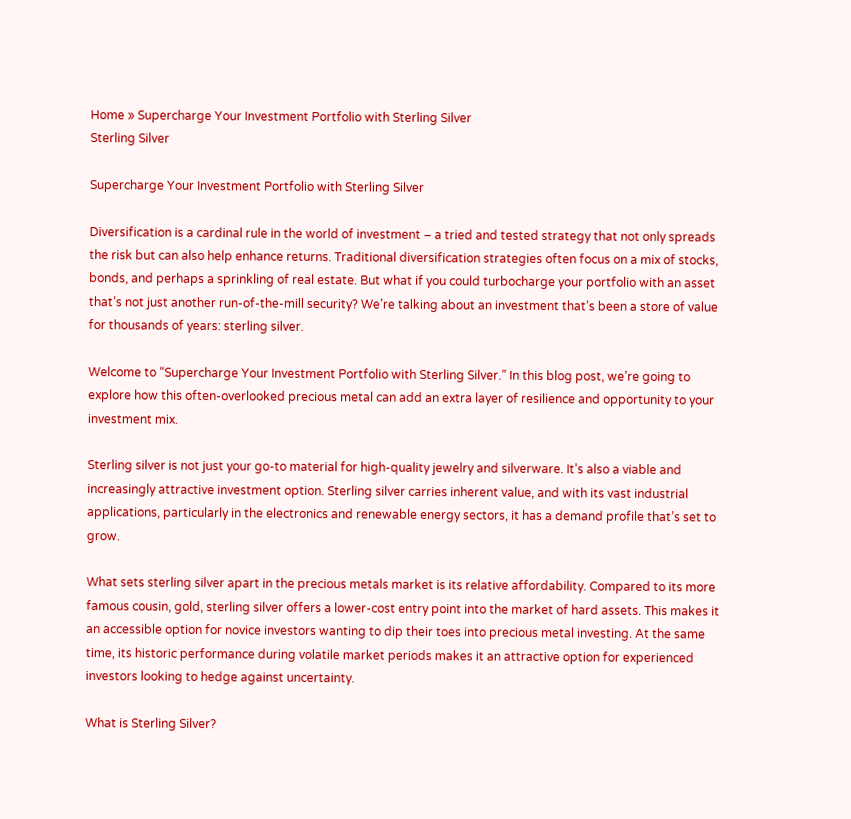Home » Supercharge Your Investment Portfolio with Sterling Silver
Sterling Silver

Supercharge Your Investment Portfolio with Sterling Silver

Diversification is a cardinal rule in the world of investment – a tried and tested strategy that not only spreads the risk but can also help enhance returns. Traditional diversification strategies often focus on a mix of stocks, bonds, and perhaps a sprinkling of real estate. But what if you could turbocharge your portfolio with an asset that’s not just another run-of-the-mill security? We’re talking about an investment that’s been a store of value for thousands of years: sterling silver.

Welcome to “Supercharge Your Investment Portfolio with Sterling Silver.” In this blog post, we’re going to explore how this often-overlooked precious metal can add an extra layer of resilience and opportunity to your investment mix.

Sterling silver is not just your go-to material for high-quality jewelry and silverware. It’s also a viable and increasingly attractive investment option. Sterling silver carries inherent value, and with its vast industrial applications, particularly in the electronics and renewable energy sectors, it has a demand profile that’s set to grow.

What sets sterling silver apart in the precious metals market is its relative affordability. Compared to its more famous cousin, gold, sterling silver offers a lower-cost entry point into the market of hard assets. This makes it an accessible option for novice investors wanting to dip their toes into precious metal investing. At the same time, its historic performance during volatile market periods makes it an attractive option for experienced investors looking to hedge against uncertainty.

What is Sterling Silver?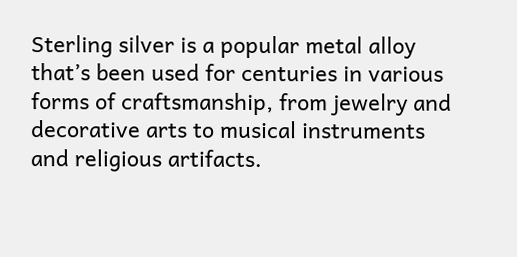Sterling silver is a popular metal alloy that’s been used for centuries in various forms of craftsmanship, from jewelry and decorative arts to musical instruments and religious artifacts.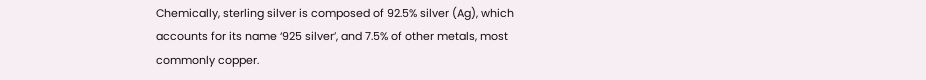Chemically, sterling silver is composed of 92.5% silver (Ag), which accounts for its name ‘925 silver’, and 7.5% of other metals, most commonly copper.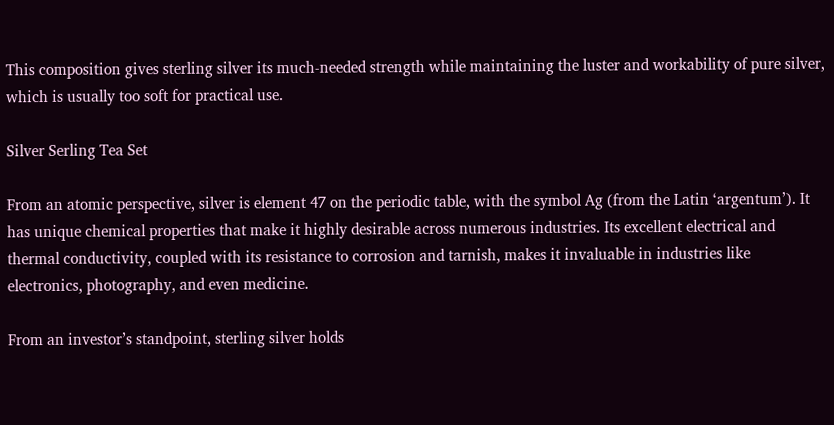This composition gives sterling silver its much-needed strength while maintaining the luster and workability of pure silver, which is usually too soft for practical use.

Silver Serling Tea Set

From an atomic perspective, silver is element 47 on the periodic table, with the symbol Ag (from the Latin ‘argentum’). It has unique chemical properties that make it highly desirable across numerous industries. Its excellent electrical and thermal conductivity, coupled with its resistance to corrosion and tarnish, makes it invaluable in industries like electronics, photography, and even medicine.

From an investor’s standpoint, sterling silver holds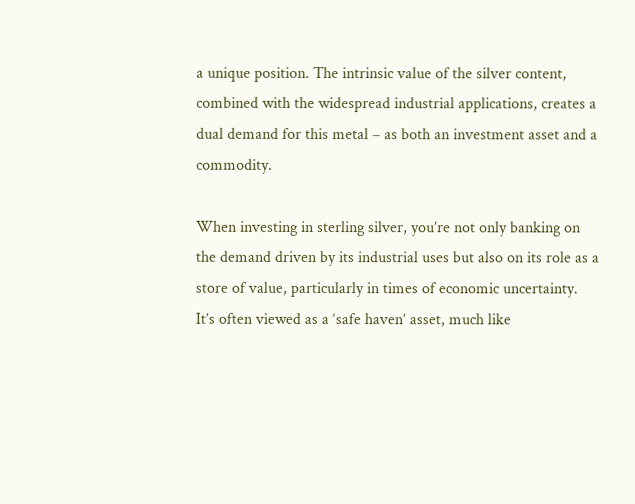a unique position. The intrinsic value of the silver content, combined with the widespread industrial applications, creates a dual demand for this metal – as both an investment asset and a commodity.

When investing in sterling silver, you’re not only banking on the demand driven by its industrial uses but also on its role as a store of value, particularly in times of economic uncertainty. It’s often viewed as a ‘safe haven’ asset, much like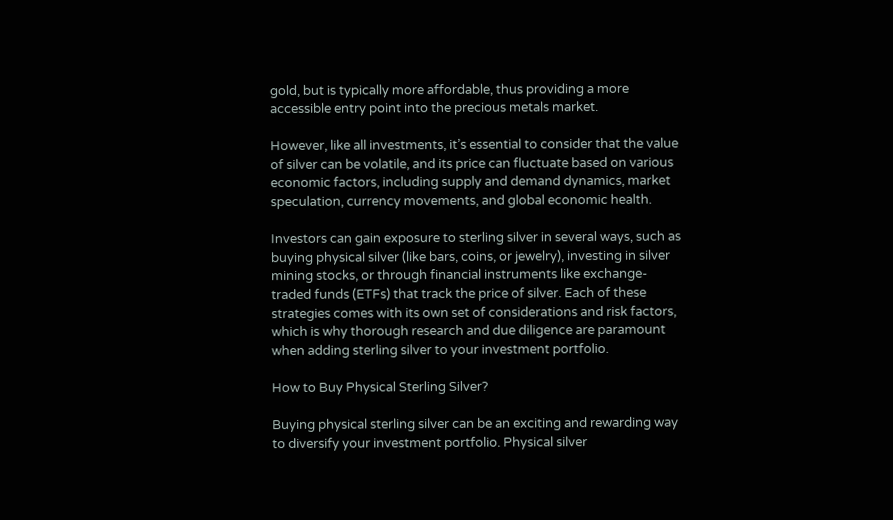gold, but is typically more affordable, thus providing a more accessible entry point into the precious metals market.

However, like all investments, it’s essential to consider that the value of silver can be volatile, and its price can fluctuate based on various economic factors, including supply and demand dynamics, market speculation, currency movements, and global economic health.

Investors can gain exposure to sterling silver in several ways, such as buying physical silver (like bars, coins, or jewelry), investing in silver mining stocks, or through financial instruments like exchange-traded funds (ETFs) that track the price of silver. Each of these strategies comes with its own set of considerations and risk factors, which is why thorough research and due diligence are paramount when adding sterling silver to your investment portfolio.

How to Buy Physical Sterling Silver?

Buying physical sterling silver can be an exciting and rewarding way to diversify your investment portfolio. Physical silver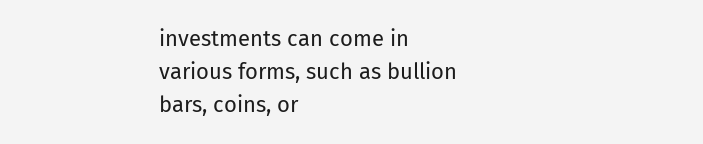investments can come in various forms, such as bullion bars, coins, or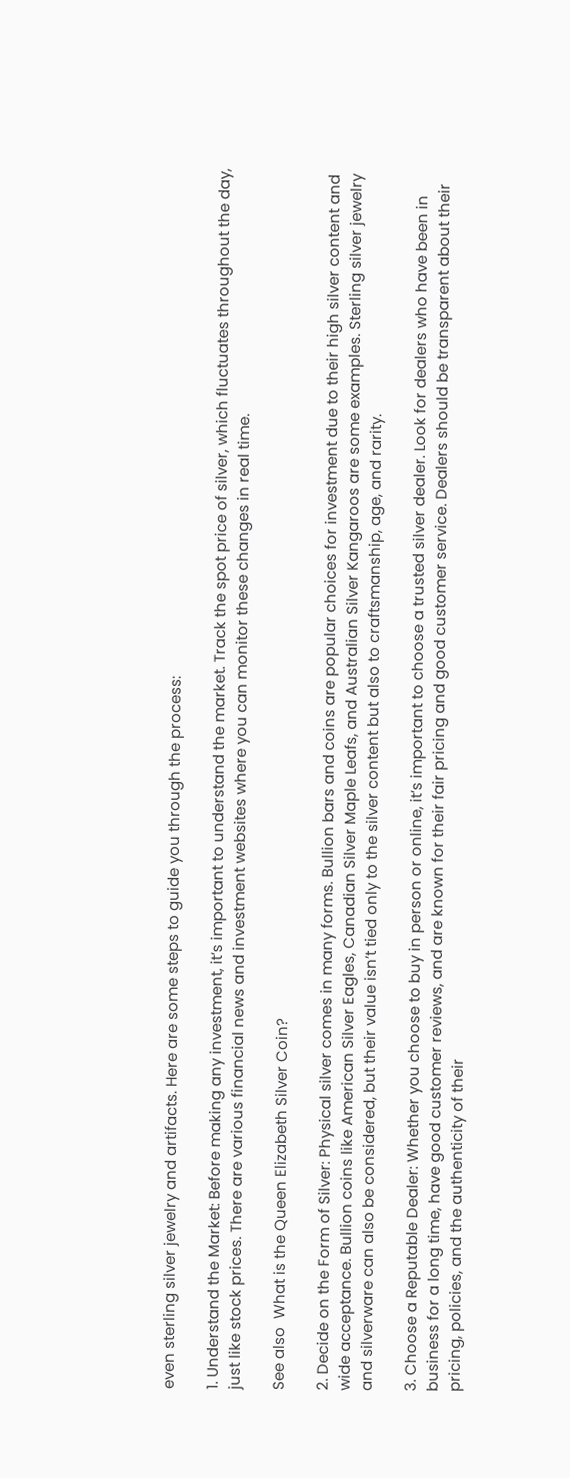even sterling silver jewelry and artifacts. Here are some steps to guide you through the process:

1. Understand the Market: Before making any investment, it’s important to understand the market. Track the spot price of silver, which fluctuates throughout the day, just like stock prices. There are various financial news and investment websites where you can monitor these changes in real time.

See also  What is the Queen Elizabeth Silver Coin?

2. Decide on the Form of Silver: Physical silver comes in many forms. Bullion bars and coins are popular choices for investment due to their high silver content and wide acceptance. Bullion coins like American Silver Eagles, Canadian Silver Maple Leafs, and Australian Silver Kangaroos are some examples. Sterling silver jewelry and silverware can also be considered, but their value isn’t tied only to the silver content but also to craftsmanship, age, and rarity.

3. Choose a Reputable Dealer: Whether you choose to buy in person or online, it’s important to choose a trusted silver dealer. Look for dealers who have been in business for a long time, have good customer reviews, and are known for their fair pricing and good customer service. Dealers should be transparent about their pricing, policies, and the authenticity of their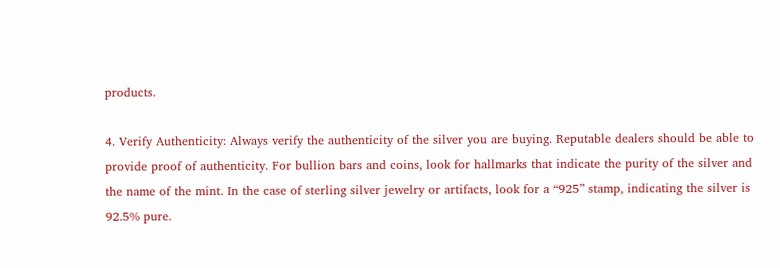products.

4. Verify Authenticity: Always verify the authenticity of the silver you are buying. Reputable dealers should be able to provide proof of authenticity. For bullion bars and coins, look for hallmarks that indicate the purity of the silver and the name of the mint. In the case of sterling silver jewelry or artifacts, look for a “925” stamp, indicating the silver is 92.5% pure.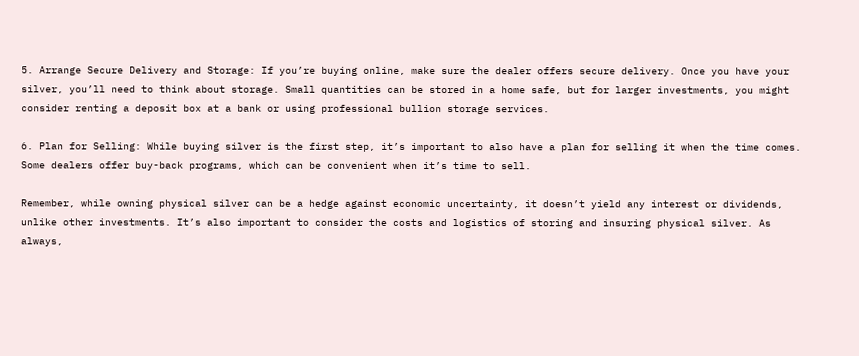5. Arrange Secure Delivery and Storage: If you’re buying online, make sure the dealer offers secure delivery. Once you have your silver, you’ll need to think about storage. Small quantities can be stored in a home safe, but for larger investments, you might consider renting a deposit box at a bank or using professional bullion storage services.

6. Plan for Selling: While buying silver is the first step, it’s important to also have a plan for selling it when the time comes. Some dealers offer buy-back programs, which can be convenient when it’s time to sell.

Remember, while owning physical silver can be a hedge against economic uncertainty, it doesn’t yield any interest or dividends, unlike other investments. It’s also important to consider the costs and logistics of storing and insuring physical silver. As always,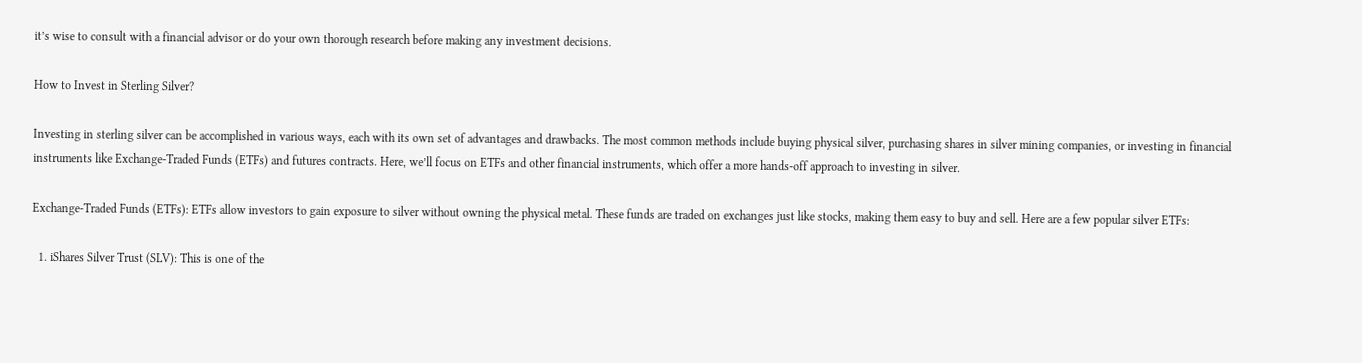it’s wise to consult with a financial advisor or do your own thorough research before making any investment decisions.

How to Invest in Sterling Silver?

Investing in sterling silver can be accomplished in various ways, each with its own set of advantages and drawbacks. The most common methods include buying physical silver, purchasing shares in silver mining companies, or investing in financial instruments like Exchange-Traded Funds (ETFs) and futures contracts. Here, we’ll focus on ETFs and other financial instruments, which offer a more hands-off approach to investing in silver.

Exchange-Traded Funds (ETFs): ETFs allow investors to gain exposure to silver without owning the physical metal. These funds are traded on exchanges just like stocks, making them easy to buy and sell. Here are a few popular silver ETFs:

  1. iShares Silver Trust (SLV): This is one of the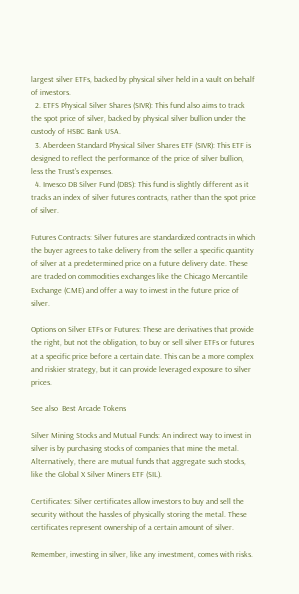largest silver ETFs, backed by physical silver held in a vault on behalf of investors.
  2. ETFS Physical Silver Shares (SIVR): This fund also aims to track the spot price of silver, backed by physical silver bullion under the custody of HSBC Bank USA.
  3. Aberdeen Standard Physical Silver Shares ETF (SIVR): This ETF is designed to reflect the performance of the price of silver bullion, less the Trust’s expenses.
  4. Invesco DB Silver Fund (DBS): This fund is slightly different as it tracks an index of silver futures contracts, rather than the spot price of silver.

Futures Contracts: Silver futures are standardized contracts in which the buyer agrees to take delivery from the seller a specific quantity of silver at a predetermined price on a future delivery date. These are traded on commodities exchanges like the Chicago Mercantile Exchange (CME) and offer a way to invest in the future price of silver.

Options on Silver ETFs or Futures: These are derivatives that provide the right, but not the obligation, to buy or sell silver ETFs or futures at a specific price before a certain date. This can be a more complex and riskier strategy, but it can provide leveraged exposure to silver prices.

See also  Best Arcade Tokens

Silver Mining Stocks and Mutual Funds: An indirect way to invest in silver is by purchasing stocks of companies that mine the metal. Alternatively, there are mutual funds that aggregate such stocks, like the Global X Silver Miners ETF (SIL).

Certificates: Silver certificates allow investors to buy and sell the security without the hassles of physically storing the metal. These certificates represent ownership of a certain amount of silver.

Remember, investing in silver, like any investment, comes with risks.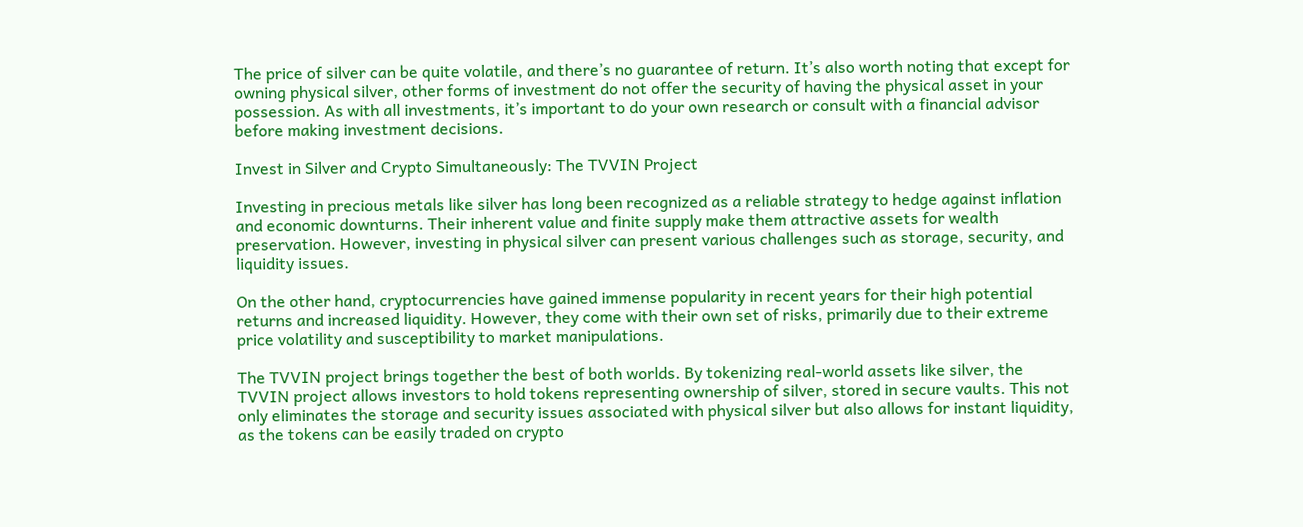The price of silver can be quite volatile, and there’s no guarantee of return. It’s also worth noting that except for owning physical silver, other forms of investment do not offer the security of having the physical asset in your possession. As with all investments, it’s important to do your own research or consult with a financial advisor before making investment decisions.

Invest in Silver and Crypto Simultaneously: The TVVIN Project

Investing in precious metals like silver has long been recognized as a reliable strategy to hedge against inflation and economic downturns. Their inherent value and finite supply make them attractive assets for wealth preservation. However, investing in physical silver can present various challenges such as storage, security, and liquidity issues.

On the other hand, cryptocurrencies have gained immense popularity in recent years for their high potential returns and increased liquidity. However, they come with their own set of risks, primarily due to their extreme price volatility and susceptibility to market manipulations.

The TVVIN project brings together the best of both worlds. By tokenizing real-world assets like silver, the TVVIN project allows investors to hold tokens representing ownership of silver, stored in secure vaults. This not only eliminates the storage and security issues associated with physical silver but also allows for instant liquidity, as the tokens can be easily traded on crypto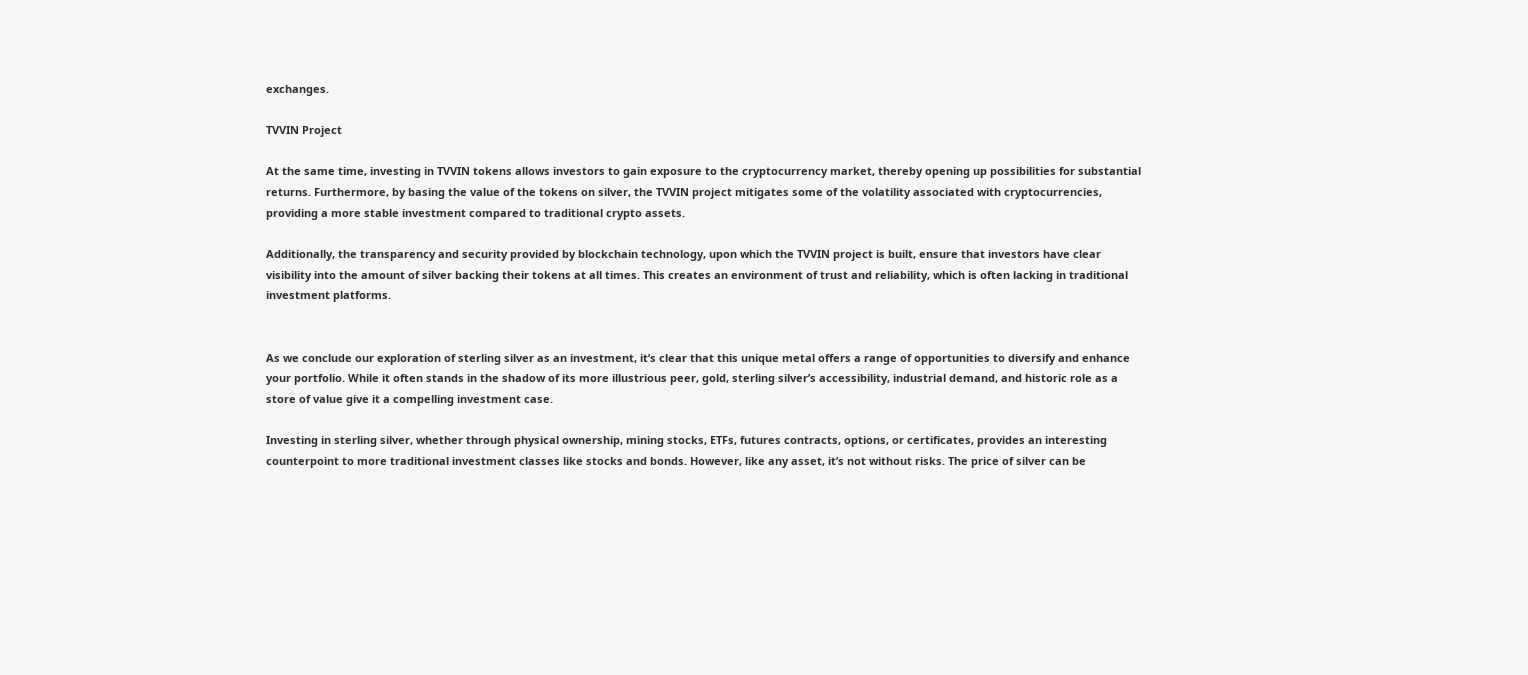exchanges.

TVVIN Project

At the same time, investing in TVVIN tokens allows investors to gain exposure to the cryptocurrency market, thereby opening up possibilities for substantial returns. Furthermore, by basing the value of the tokens on silver, the TVVIN project mitigates some of the volatility associated with cryptocurrencies, providing a more stable investment compared to traditional crypto assets.

Additionally, the transparency and security provided by blockchain technology, upon which the TVVIN project is built, ensure that investors have clear visibility into the amount of silver backing their tokens at all times. This creates an environment of trust and reliability, which is often lacking in traditional investment platforms.


As we conclude our exploration of sterling silver as an investment, it’s clear that this unique metal offers a range of opportunities to diversify and enhance your portfolio. While it often stands in the shadow of its more illustrious peer, gold, sterling silver’s accessibility, industrial demand, and historic role as a store of value give it a compelling investment case.

Investing in sterling silver, whether through physical ownership, mining stocks, ETFs, futures contracts, options, or certificates, provides an interesting counterpoint to more traditional investment classes like stocks and bonds. However, like any asset, it’s not without risks. The price of silver can be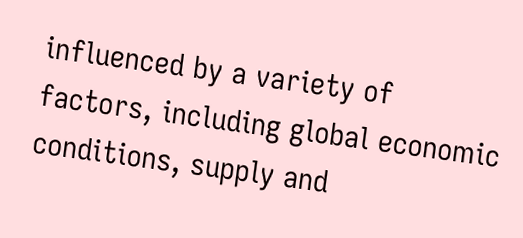influenced by a variety of factors, including global economic conditions, supply and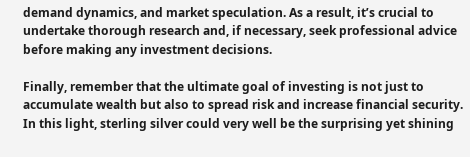demand dynamics, and market speculation. As a result, it’s crucial to undertake thorough research and, if necessary, seek professional advice before making any investment decisions.

Finally, remember that the ultimate goal of investing is not just to accumulate wealth but also to spread risk and increase financial security. In this light, sterling silver could very well be the surprising yet shining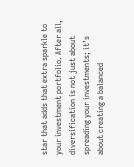star that adds that extra sparkle to your investment portfolio. After all, diversification is not just about spreading your investments; it’s about creating a balanced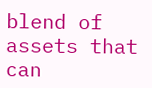blend of assets that can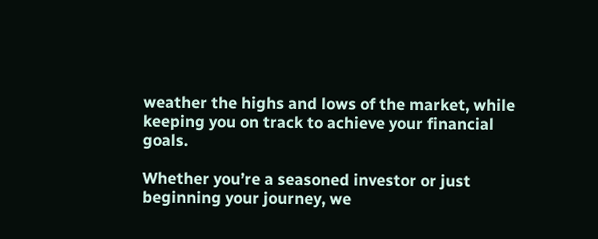weather the highs and lows of the market, while keeping you on track to achieve your financial goals.

Whether you’re a seasoned investor or just beginning your journey, we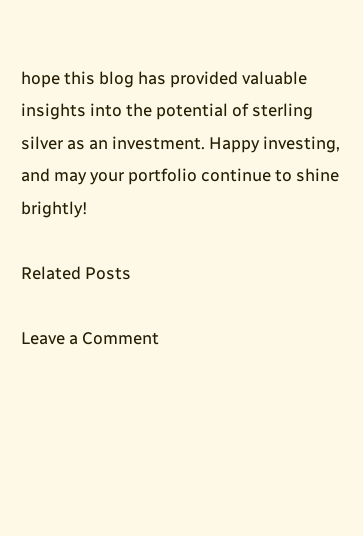hope this blog has provided valuable insights into the potential of sterling silver as an investment. Happy investing, and may your portfolio continue to shine brightly!

Related Posts

Leave a Comment